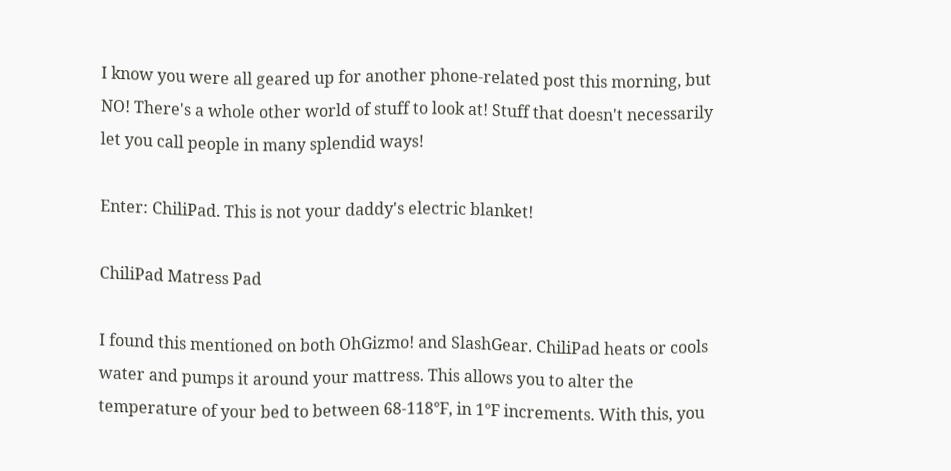I know you were all geared up for another phone-related post this morning, but NO! There's a whole other world of stuff to look at! Stuff that doesn't necessarily let you call people in many splendid ways!

Enter: ChiliPad. This is not your daddy's electric blanket!

ChiliPad Matress Pad

I found this mentioned on both OhGizmo! and SlashGear. ChiliPad heats or cools water and pumps it around your mattress. This allows you to alter the temperature of your bed to between 68-118°F, in 1°F increments. With this, you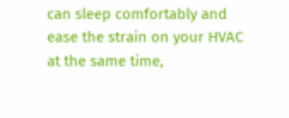can sleep comfortably and ease the strain on your HVAC at the same time,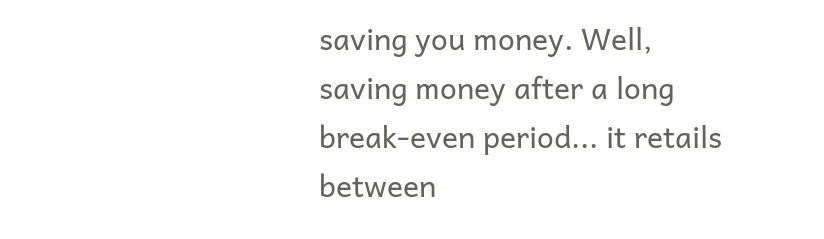saving you money. Well, saving money after a long break-even period... it retails between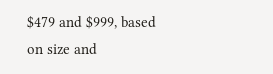$479 and $999, based on size and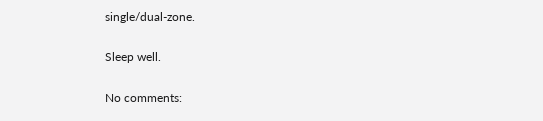single/dual-zone.

Sleep well.

No comments: